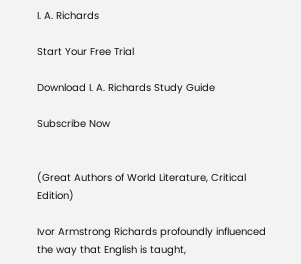I. A. Richards

Start Your Free Trial

Download I. A. Richards Study Guide

Subscribe Now


(Great Authors of World Literature, Critical Edition)

Ivor Armstrong Richards profoundly influenced the way that English is taught,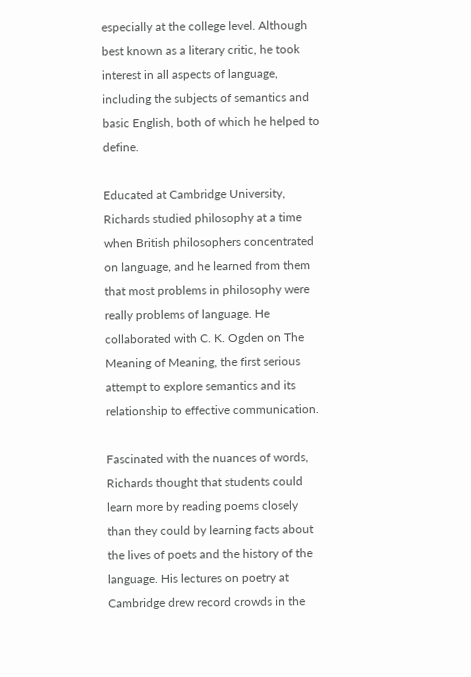especially at the college level. Although best known as a literary critic, he took interest in all aspects of language, including the subjects of semantics and basic English, both of which he helped to define.

Educated at Cambridge University, Richards studied philosophy at a time when British philosophers concentrated on language, and he learned from them that most problems in philosophy were really problems of language. He collaborated with C. K. Ogden on The Meaning of Meaning, the first serious attempt to explore semantics and its relationship to effective communication.

Fascinated with the nuances of words, Richards thought that students could learn more by reading poems closely than they could by learning facts about the lives of poets and the history of the language. His lectures on poetry at Cambridge drew record crowds in the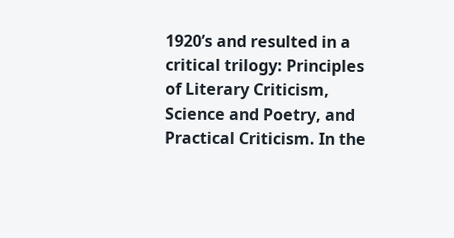1920’s and resulted in a critical trilogy: Principles of Literary Criticism, Science and Poetry, and Practical Criticism. In the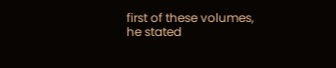first of these volumes, he stated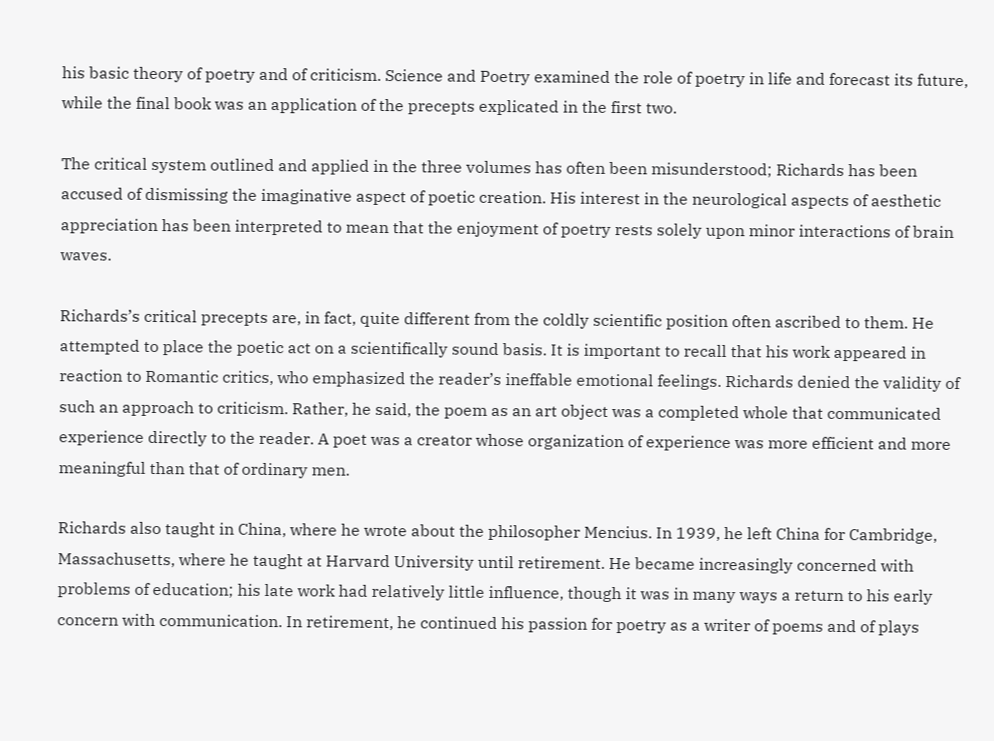his basic theory of poetry and of criticism. Science and Poetry examined the role of poetry in life and forecast its future, while the final book was an application of the precepts explicated in the first two.

The critical system outlined and applied in the three volumes has often been misunderstood; Richards has been accused of dismissing the imaginative aspect of poetic creation. His interest in the neurological aspects of aesthetic appreciation has been interpreted to mean that the enjoyment of poetry rests solely upon minor interactions of brain waves.

Richards’s critical precepts are, in fact, quite different from the coldly scientific position often ascribed to them. He attempted to place the poetic act on a scientifically sound basis. It is important to recall that his work appeared in reaction to Romantic critics, who emphasized the reader’s ineffable emotional feelings. Richards denied the validity of such an approach to criticism. Rather, he said, the poem as an art object was a completed whole that communicated experience directly to the reader. A poet was a creator whose organization of experience was more efficient and more meaningful than that of ordinary men.

Richards also taught in China, where he wrote about the philosopher Mencius. In 1939, he left China for Cambridge, Massachusetts, where he taught at Harvard University until retirement. He became increasingly concerned with problems of education; his late work had relatively little influence, though it was in many ways a return to his early concern with communication. In retirement, he continued his passion for poetry as a writer of poems and of plays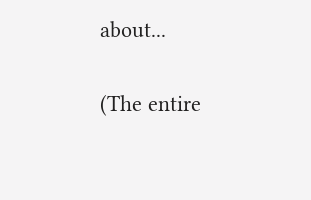about...

(The entire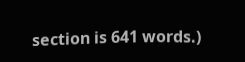section is 641 words.)